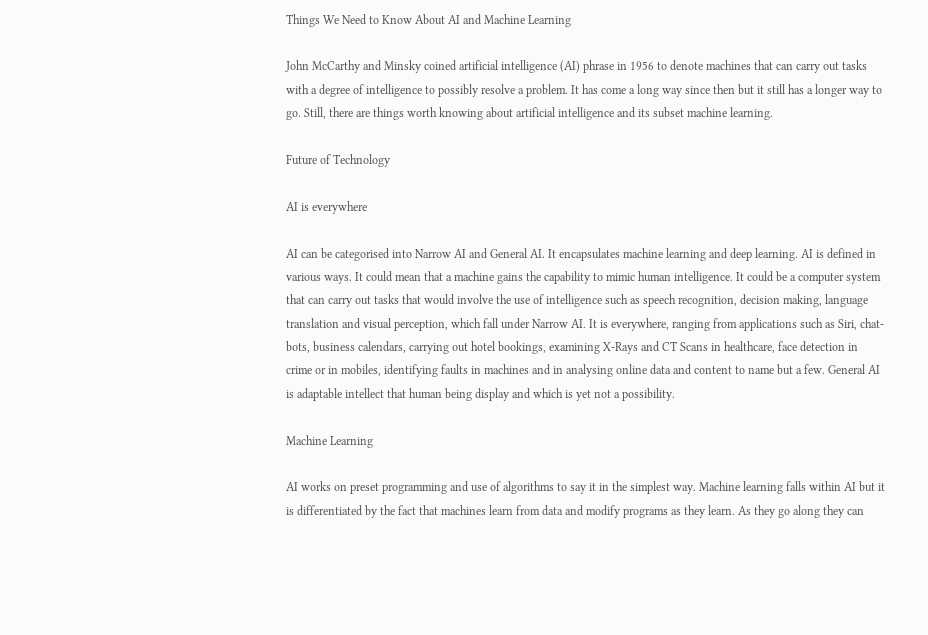Things We Need to Know About AI and Machine Learning

John McCarthy and Minsky coined artificial intelligence (AI) phrase in 1956 to denote machines that can carry out tasks with a degree of intelligence to possibly resolve a problem. It has come a long way since then but it still has a longer way to go. Still, there are things worth knowing about artificial intelligence and its subset machine learning.

Future of Technology

AI is everywhere

AI can be categorised into Narrow AI and General AI. It encapsulates machine learning and deep learning. AI is defined in various ways. It could mean that a machine gains the capability to mimic human intelligence. It could be a computer system that can carry out tasks that would involve the use of intelligence such as speech recognition, decision making, language translation and visual perception, which fall under Narrow AI. It is everywhere, ranging from applications such as Siri, chat-bots, business calendars, carrying out hotel bookings, examining X-Rays and CT Scans in healthcare, face detection in crime or in mobiles, identifying faults in machines and in analysing online data and content to name but a few. General AI is adaptable intellect that human being display and which is yet not a possibility.

Machine Learning

AI works on preset programming and use of algorithms to say it in the simplest way. Machine learning falls within AI but it is differentiated by the fact that machines learn from data and modify programs as they learn. As they go along they can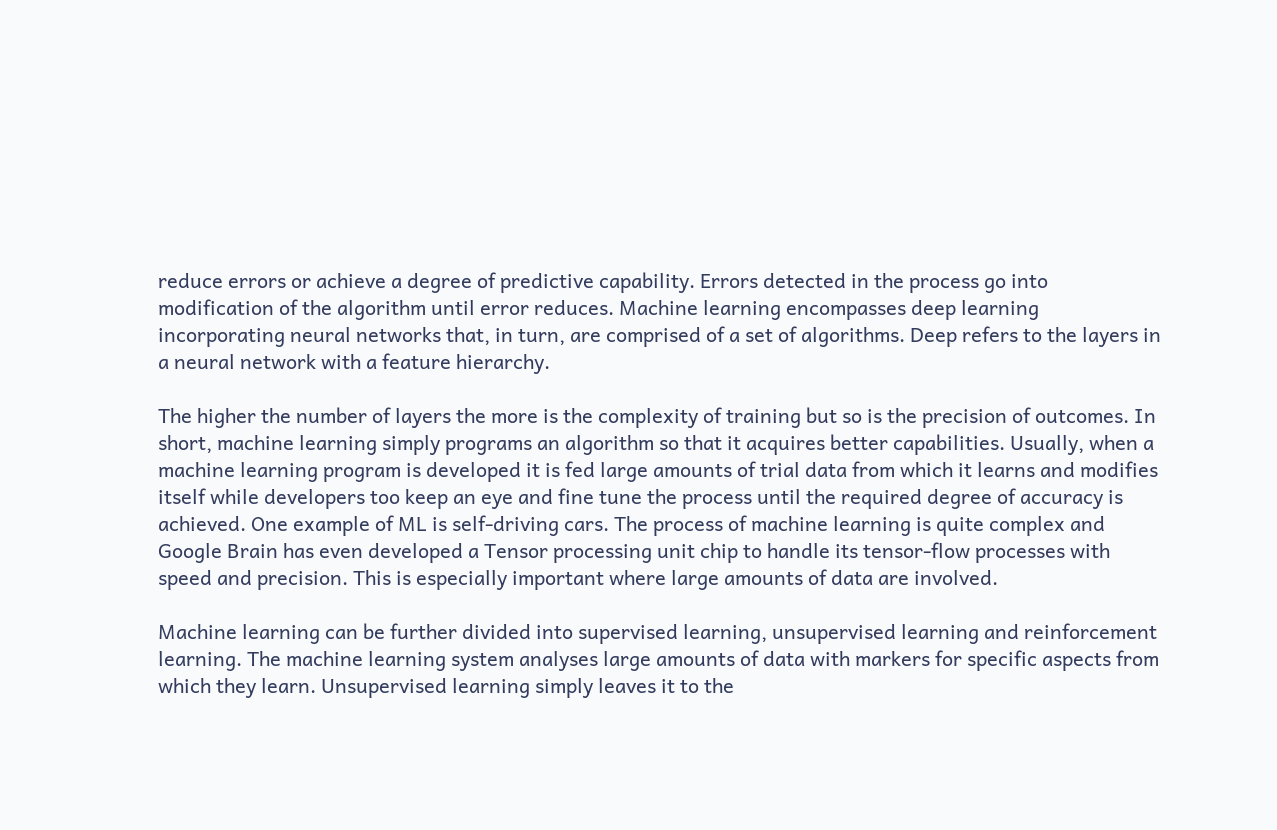reduce errors or achieve a degree of predictive capability. Errors detected in the process go into modification of the algorithm until error reduces. Machine learning encompasses deep learning incorporating neural networks that, in turn, are comprised of a set of algorithms. Deep refers to the layers in a neural network with a feature hierarchy.

The higher the number of layers the more is the complexity of training but so is the precision of outcomes. In short, machine learning simply programs an algorithm so that it acquires better capabilities. Usually, when a machine learning program is developed it is fed large amounts of trial data from which it learns and modifies itself while developers too keep an eye and fine tune the process until the required degree of accuracy is achieved. One example of ML is self-driving cars. The process of machine learning is quite complex and Google Brain has even developed a Tensor processing unit chip to handle its tensor-flow processes with speed and precision. This is especially important where large amounts of data are involved.

Machine learning can be further divided into supervised learning, unsupervised learning and reinforcement learning. The machine learning system analyses large amounts of data with markers for specific aspects from which they learn. Unsupervised learning simply leaves it to the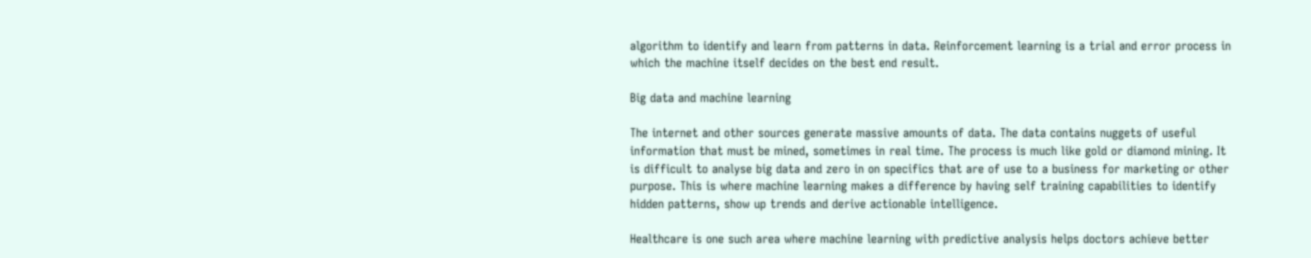algorithm to identify and learn from patterns in data. Reinforcement learning is a trial and error process in which the machine itself decides on the best end result.

Big data and machine learning

The internet and other sources generate massive amounts of data. The data contains nuggets of useful information that must be mined, sometimes in real time. The process is much like gold or diamond mining. It is difficult to analyse big data and zero in on specifics that are of use to a business for marketing or other purpose. This is where machine learning makes a difference by having self training capabilities to identify hidden patterns, show up trends and derive actionable intelligence.

Healthcare is one such area where machine learning with predictive analysis helps doctors achieve better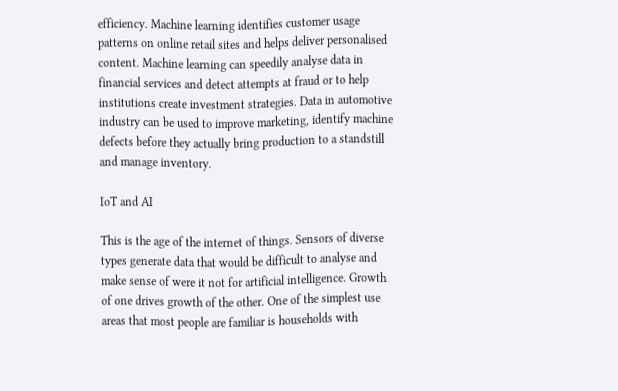efficiency. Machine learning identifies customer usage patterns on online retail sites and helps deliver personalised content. Machine learning can speedily analyse data in financial services and detect attempts at fraud or to help institutions create investment strategies. Data in automotive industry can be used to improve marketing, identify machine defects before they actually bring production to a standstill and manage inventory.

IoT and AI

This is the age of the internet of things. Sensors of diverse types generate data that would be difficult to analyse and make sense of were it not for artificial intelligence. Growth of one drives growth of the other. One of the simplest use areas that most people are familiar is households with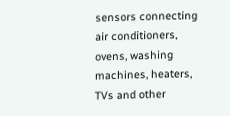sensors connecting air conditioners, ovens, washing machines, heaters, TVs and other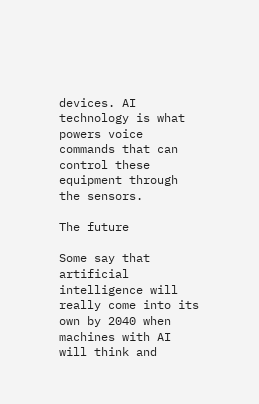devices. AI technology is what powers voice commands that can control these equipment through the sensors.

The future

Some say that artificial intelligence will really come into its own by 2040 when machines with AI will think and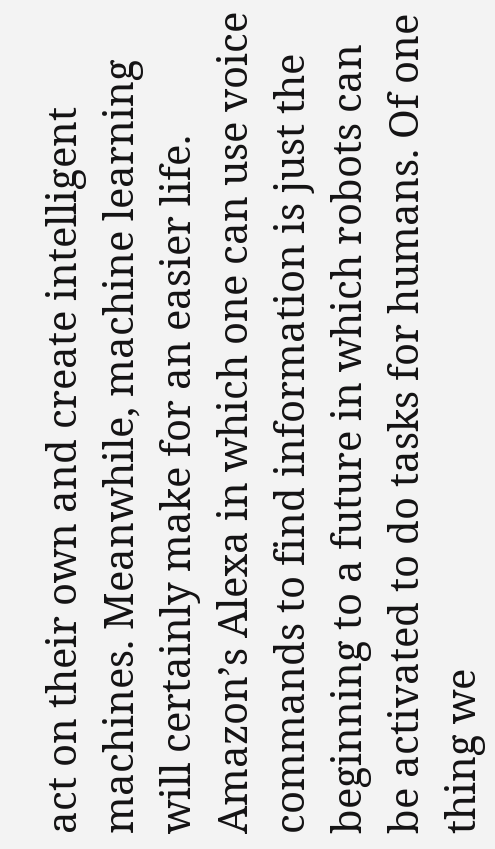act on their own and create intelligent machines. Meanwhile, machine learning will certainly make for an easier life. Amazon’s Alexa in which one can use voice commands to find information is just the beginning to a future in which robots can be activated to do tasks for humans. Of one thing we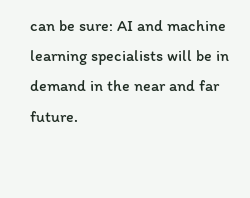can be sure: AI and machine learning specialists will be in demand in the near and far future.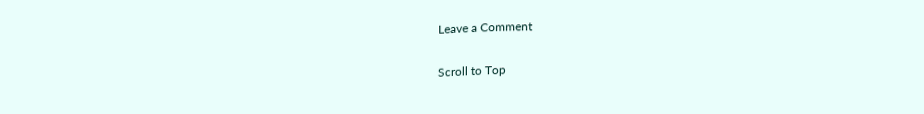Leave a Comment

Scroll to Top